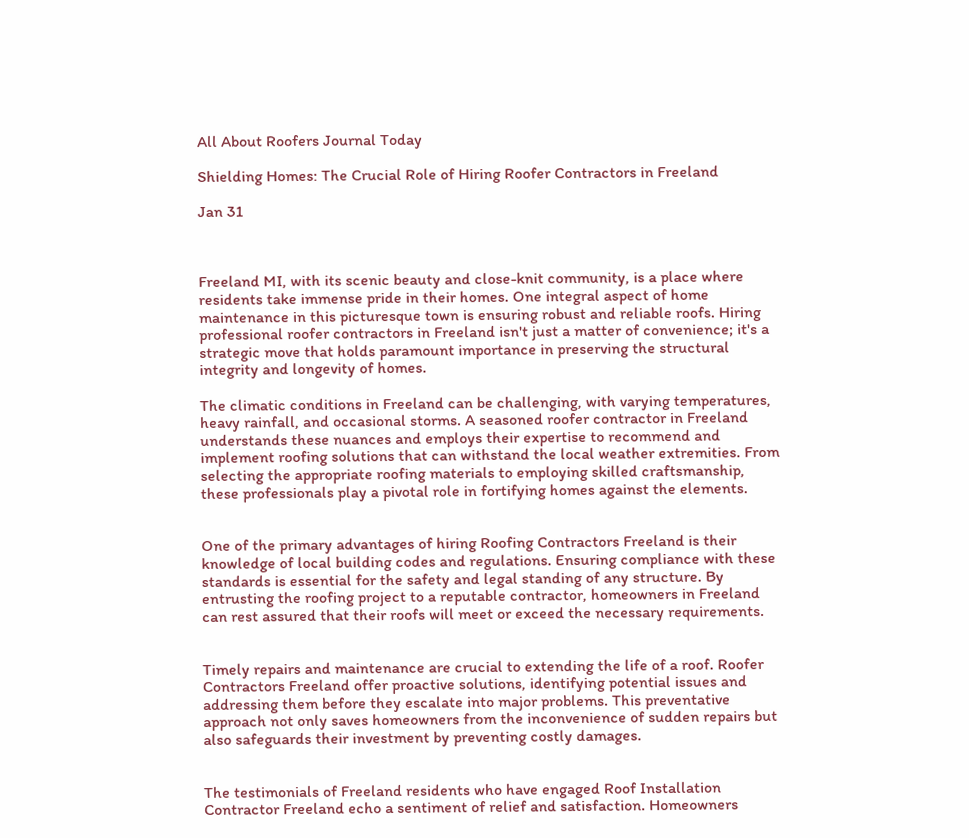All About Roofers Journal Today

Shielding Homes: The Crucial Role of Hiring Roofer Contractors in Freeland

Jan 31



Freeland MI, with its scenic beauty and close-knit community, is a place where residents take immense pride in their homes. One integral aspect of home maintenance in this picturesque town is ensuring robust and reliable roofs. Hiring professional roofer contractors in Freeland isn't just a matter of convenience; it's a strategic move that holds paramount importance in preserving the structural integrity and longevity of homes.

The climatic conditions in Freeland can be challenging, with varying temperatures, heavy rainfall, and occasional storms. A seasoned roofer contractor in Freeland understands these nuances and employs their expertise to recommend and implement roofing solutions that can withstand the local weather extremities. From selecting the appropriate roofing materials to employing skilled craftsmanship, these professionals play a pivotal role in fortifying homes against the elements.


One of the primary advantages of hiring Roofing Contractors Freeland is their knowledge of local building codes and regulations. Ensuring compliance with these standards is essential for the safety and legal standing of any structure. By entrusting the roofing project to a reputable contractor, homeowners in Freeland can rest assured that their roofs will meet or exceed the necessary requirements.


Timely repairs and maintenance are crucial to extending the life of a roof. Roofer Contractors Freeland offer proactive solutions, identifying potential issues and addressing them before they escalate into major problems. This preventative approach not only saves homeowners from the inconvenience of sudden repairs but also safeguards their investment by preventing costly damages.


The testimonials of Freeland residents who have engaged Roof Installation Contractor Freeland echo a sentiment of relief and satisfaction. Homeowners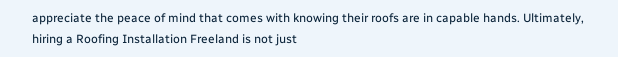appreciate the peace of mind that comes with knowing their roofs are in capable hands. Ultimately, hiring a Roofing Installation Freeland is not just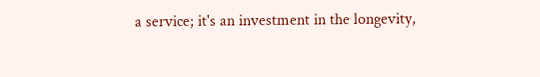a service; it's an investment in the longevity,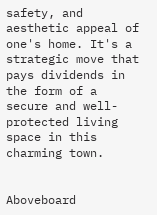safety, and aesthetic appeal of one's home. It's a strategic move that pays dividends in the form of a secure and well-protected living space in this charming town.


Aboveboard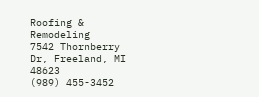Roofing & Remodeling
7542 Thornberry Dr, Freeland, MI 48623
(989) 455-3452